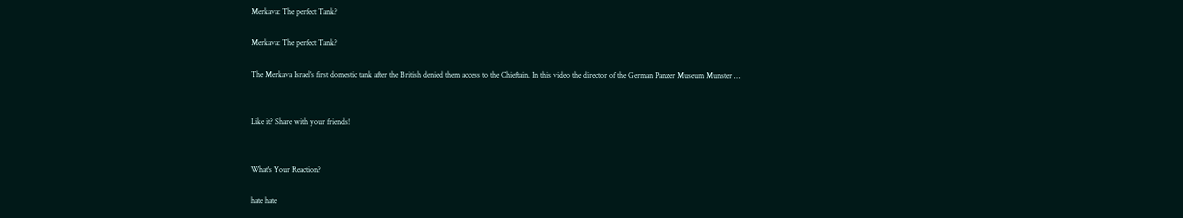Merkava: The perfect Tank?

Merkava: The perfect Tank?

The Merkava Israel’s first domestic tank after the British denied them access to the Chieftain. In this video the director of the German Panzer Museum Munster …


Like it? Share with your friends!


What's Your Reaction?

hate hate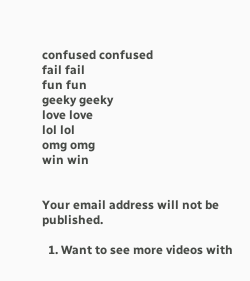confused confused
fail fail
fun fun
geeky geeky
love love
lol lol
omg omg
win win


Your email address will not be published.

  1. Want to see more videos with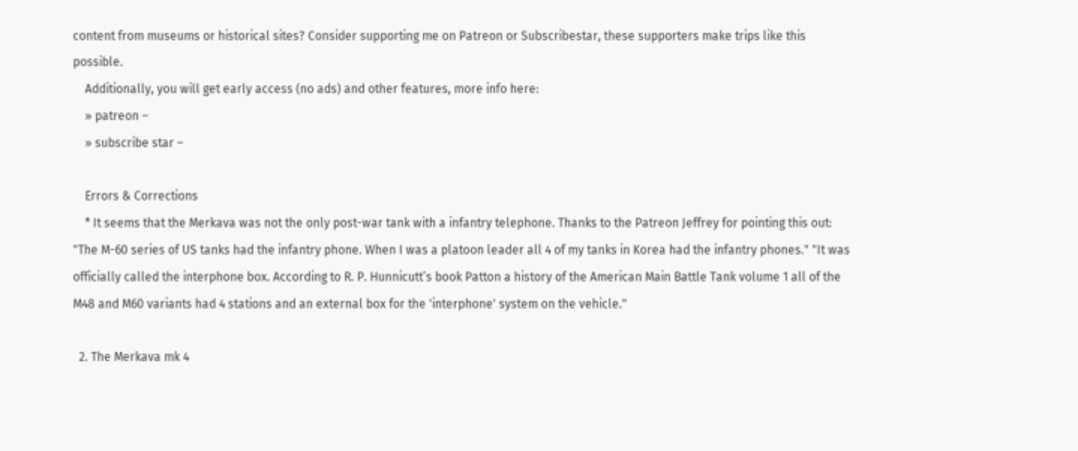content from museums or historical sites? Consider supporting me on Patreon or Subscribestar, these supporters make trips like this possible.
    Additionally, you will get early access (no ads) and other features, more info here:
    » patreon –
    » subscribe star –

    Errors & Corrections
    * It seems that the Merkava was not the only post-war tank with a infantry telephone. Thanks to the Patreon Jeffrey for pointing this out: "The M-60 series of US tanks had the infantry phone. When I was a platoon leader all 4 of my tanks in Korea had the infantry phones." "It was officially called the interphone box. According to R. P. Hunnicutt’s book Patton a history of the American Main Battle Tank volume 1 all of the M48 and M60 variants had 4 stations and an external box for the 'interphone' system on the vehicle."

  2. The Merkava mk 4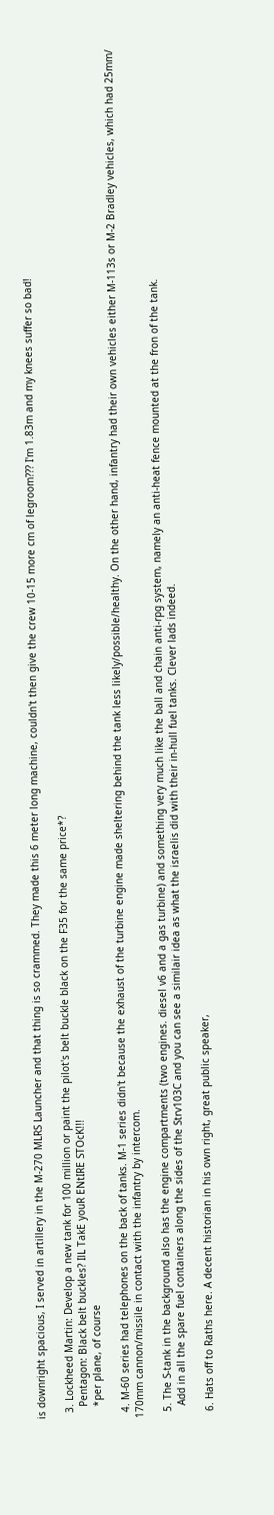is downright spacious, I served in artillery in the M-270 MLRS Launcher and that thing is so crammed. They made this 6 meter long machine, couldn't then give the crew 10-15 more cm of legroom??? I'm 1.83m and my knees suffer so bad!

  3. Lockheed Martin: Develop a new tank for 100 million or paint the pilot's belt buckle black on the F35 for the same price*?
    Pentagon: Black belt buckles? IlL TakE youR ENtIRE STOcK!!!
    *per plane, of course

  4. M-60 series had telephones on the back of tanks. M-1 series didn't because the exhaust of the turbine engine made sheltering behind the tank less likely/possible/healthy. On the other hand, infantry had their own vehicles either M-113s or M-2 Bradley vehicles, which had 25mm/ 170mm cannon/missile in contact with the infantry by intercom.

  5. The S-tank in the background also has the engine compartments (two engines. diesel v6 and a gas turbine) and something very much like the ball and chain anti-rpg system, namely an anti-heat fence mounted at the fron of the tank.
    Add in all the spare fuel containers along the sides of the Strv103C and you can see a similair idea as what the israelis did with their in-hull fuel tanks. Clever lads indeed.

  6. Hats off to Raths here. A decent historian in his own right, great public speaker,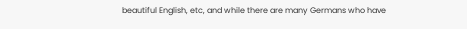beautiful English, etc, and while there are many Germans who have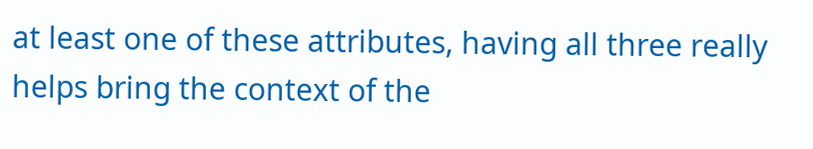at least one of these attributes, having all three really helps bring the context of the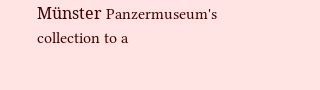Münster Panzermuseum's collection to a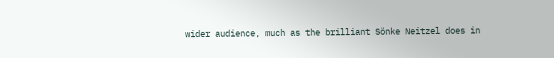wider audience, much as the brilliant Sönke Neitzel does in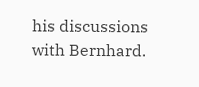his discussions with Bernhard.